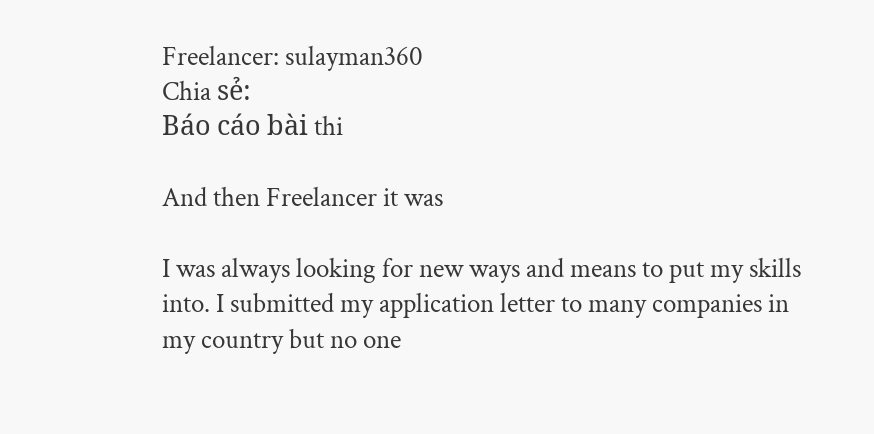Freelancer: sulayman360
Chia sẻ:
Báo cáo bài thi

And then Freelancer it was

I was always looking for new ways and means to put my skills into. I submitted my application letter to many companies in my country but no one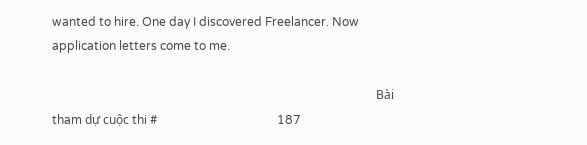wanted to hire. One day I discovered Freelancer. Now application letters come to me.

                                                                                                            Bài tham dự cuộc thi #                                        187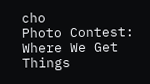cho                                Photo Contest: Where We Get Things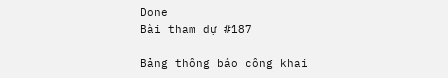Done
Bài tham dự #187

Bảng thông báo công khai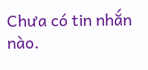Chưa có tin nhắn nào.